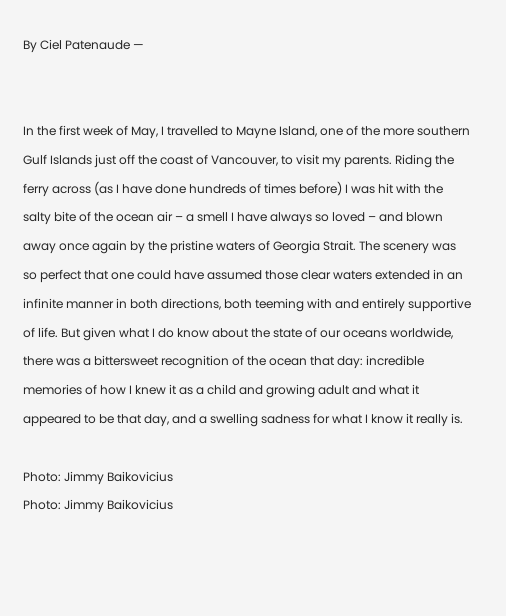By Ciel Patenaude —


In the first week of May, I travelled to Mayne Island, one of the more southern Gulf Islands just off the coast of Vancouver, to visit my parents. Riding the ferry across (as I have done hundreds of times before) I was hit with the salty bite of the ocean air – a smell I have always so loved – and blown away once again by the pristine waters of Georgia Strait. The scenery was so perfect that one could have assumed those clear waters extended in an infinite manner in both directions, both teeming with and entirely supportive of life. But given what I do know about the state of our oceans worldwide, there was a bittersweet recognition of the ocean that day: incredible memories of how I knew it as a child and growing adult and what it appeared to be that day, and a swelling sadness for what I know it really is.

Photo: Jimmy Baikovicius
Photo: Jimmy Baikovicius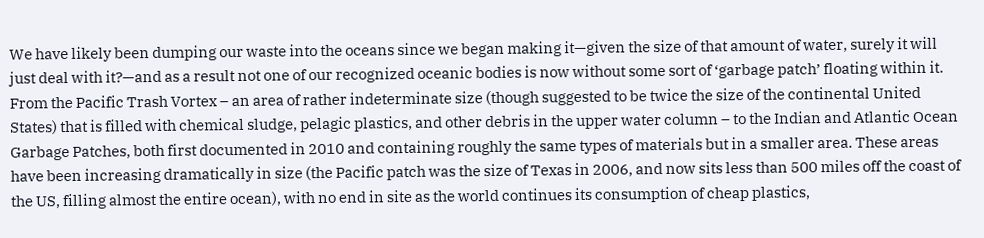We have likely been dumping our waste into the oceans since we began making it—given the size of that amount of water, surely it will just deal with it?—and as a result not one of our recognized oceanic bodies is now without some sort of ‘garbage patch’ floating within it. From the Pacific Trash Vortex – an area of rather indeterminate size (though suggested to be twice the size of the continental United States) that is filled with chemical sludge, pelagic plastics, and other debris in the upper water column – to the Indian and Atlantic Ocean Garbage Patches, both first documented in 2010 and containing roughly the same types of materials but in a smaller area. These areas have been increasing dramatically in size (the Pacific patch was the size of Texas in 2006, and now sits less than 500 miles off the coast of the US, filling almost the entire ocean), with no end in site as the world continues its consumption of cheap plastics,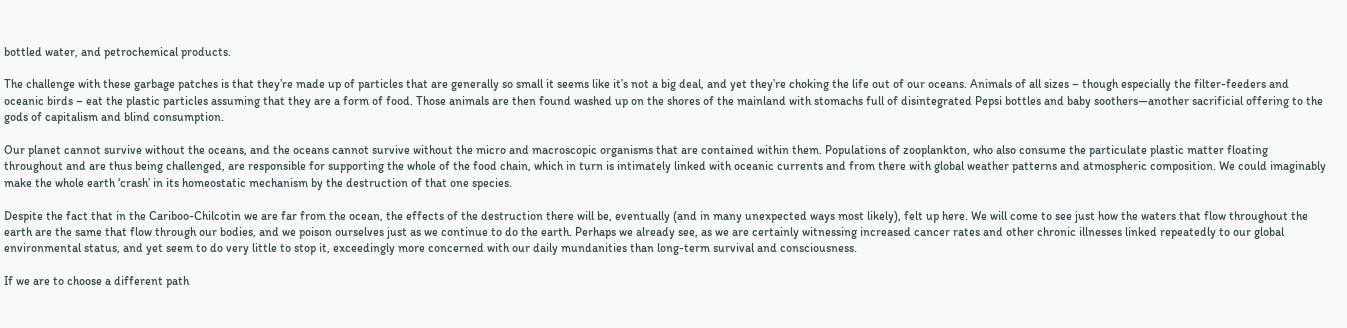bottled water, and petrochemical products.

The challenge with these garbage patches is that they’re made up of particles that are generally so small it seems like it’s not a big deal, and yet they’re choking the life out of our oceans. Animals of all sizes – though especially the filter-feeders and oceanic birds – eat the plastic particles assuming that they are a form of food. Those animals are then found washed up on the shores of the mainland with stomachs full of disintegrated Pepsi bottles and baby soothers—another sacrificial offering to the gods of capitalism and blind consumption.

Our planet cannot survive without the oceans, and the oceans cannot survive without the micro and macroscopic organisms that are contained within them. Populations of zooplankton, who also consume the particulate plastic matter floating throughout and are thus being challenged, are responsible for supporting the whole of the food chain, which in turn is intimately linked with oceanic currents and from there with global weather patterns and atmospheric composition. We could imaginably make the whole earth ‘crash’ in its homeostatic mechanism by the destruction of that one species.

Despite the fact that in the Cariboo-Chilcotin we are far from the ocean, the effects of the destruction there will be, eventually (and in many unexpected ways most likely), felt up here. We will come to see just how the waters that flow throughout the earth are the same that flow through our bodies, and we poison ourselves just as we continue to do the earth. Perhaps we already see, as we are certainly witnessing increased cancer rates and other chronic illnesses linked repeatedly to our global environmental status, and yet seem to do very little to stop it, exceedingly more concerned with our daily mundanities than long-term survival and consciousness.

If we are to choose a different path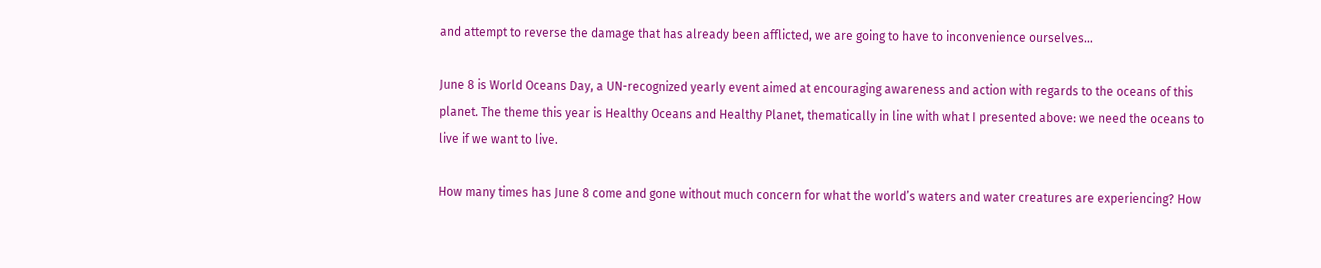and attempt to reverse the damage that has already been afflicted, we are going to have to inconvenience ourselves…

June 8 is World Oceans Day, a UN-recognized yearly event aimed at encouraging awareness and action with regards to the oceans of this planet. The theme this year is Healthy Oceans and Healthy Planet, thematically in line with what I presented above: we need the oceans to live if we want to live.

How many times has June 8 come and gone without much concern for what the world’s waters and water creatures are experiencing? How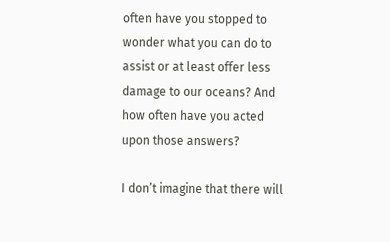often have you stopped to wonder what you can do to assist or at least offer less damage to our oceans? And how often have you acted upon those answers?

I don’t imagine that there will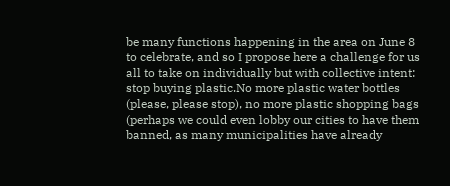be many functions happening in the area on June 8 to celebrate, and so I propose here a challenge for us all to take on individually but with collective intent: stop buying plastic.No more plastic water bottles (please, please stop), no more plastic shopping bags (perhaps we could even lobby our cities to have them banned, as many municipalities have already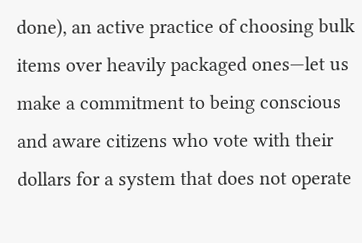done), an active practice of choosing bulk items over heavily packaged ones—let us make a commitment to being conscious and aware citizens who vote with their dollars for a system that does not operate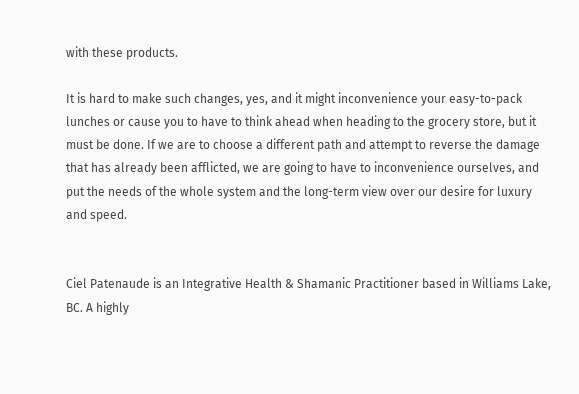with these products.

It is hard to make such changes, yes, and it might inconvenience your easy-to-pack lunches or cause you to have to think ahead when heading to the grocery store, but it must be done. If we are to choose a different path and attempt to reverse the damage that has already been afflicted, we are going to have to inconvenience ourselves, and put the needs of the whole system and the long-term view over our desire for luxury and speed.


Ciel Patenaude is an Integrative Health & Shamanic Practitioner based in Williams Lake, BC. A highly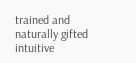trained and naturally gifted intuitive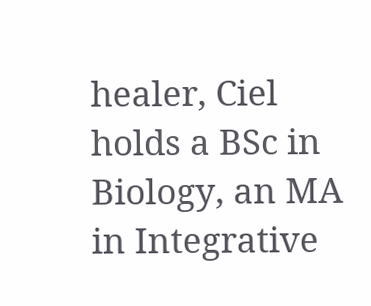healer, Ciel holds a BSc in Biology, an MA in Integrative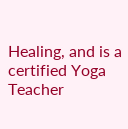Healing, and is a certified Yoga Teacher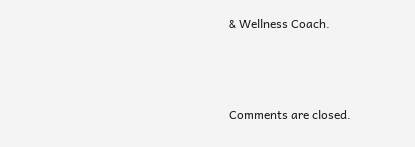& Wellness Coach.



Comments are closed.